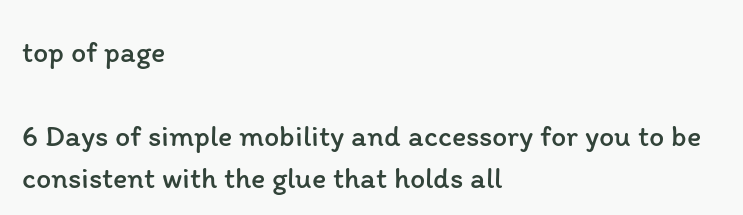top of page

6 Days of simple mobility and accessory for you to be consistent with the glue that holds all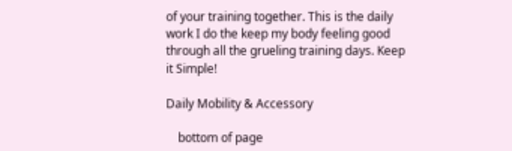of your training together. This is the daily work I do the keep my body feeling good through all the grueling training days. Keep it Simple!

Daily Mobility & Accessory

    bottom of page